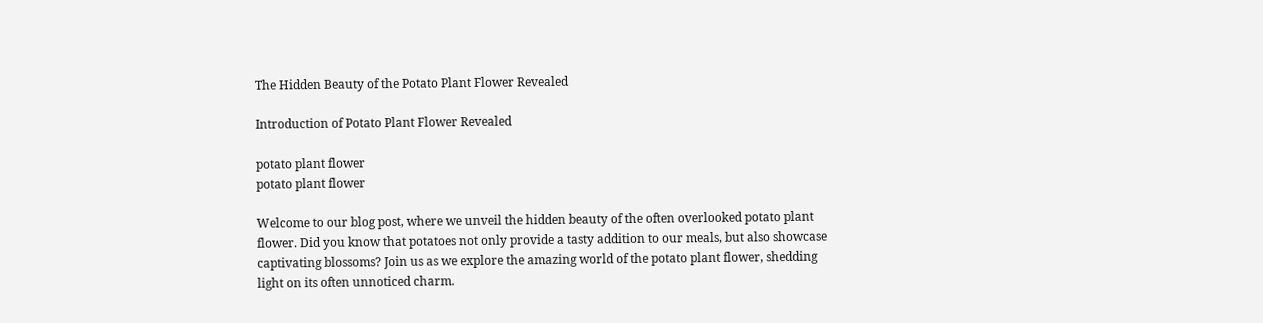The Hidden Beauty of the Potato Plant Flower Revealed

Introduction of Potato Plant Flower Revealed

potato plant flower
potato plant flower

Welcome to our blog post, where we unveil the hidden beauty of the often overlooked potato plant flower. Did you know that potatoes not only provide a tasty addition to our meals, but also showcase captivating blossoms? Join us as we explore the amazing world of the potato plant flower, shedding light on its often unnoticed charm.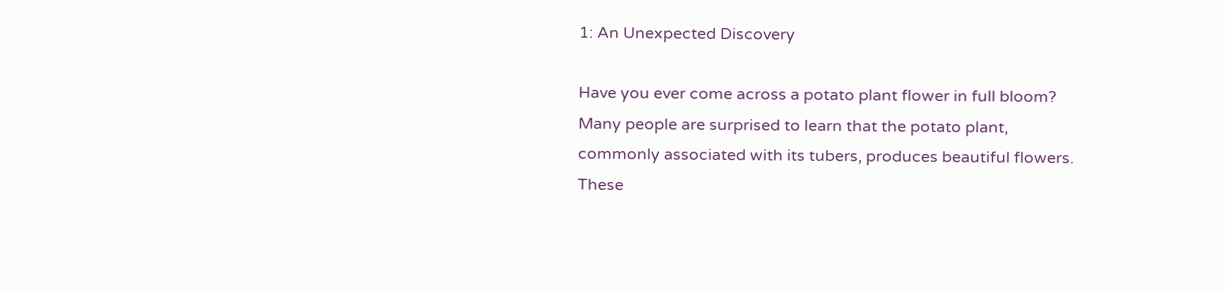1: An Unexpected Discovery

Have you ever come across a potato plant flower in full bloom? Many people are surprised to learn that the potato plant, commonly associated with its tubers, produces beautiful flowers. These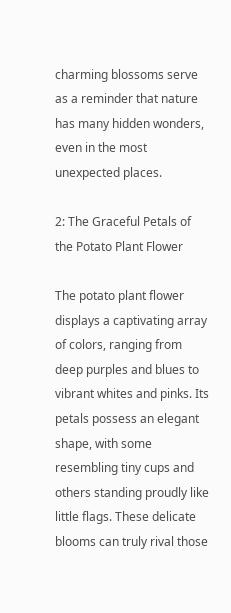charming blossoms serve as a reminder that nature has many hidden wonders, even in the most unexpected places.

2: The Graceful Petals of the Potato Plant Flower

The potato plant flower displays a captivating array of colors, ranging from deep purples and blues to vibrant whites and pinks. Its petals possess an elegant shape, with some resembling tiny cups and others standing proudly like little flags. These delicate blooms can truly rival those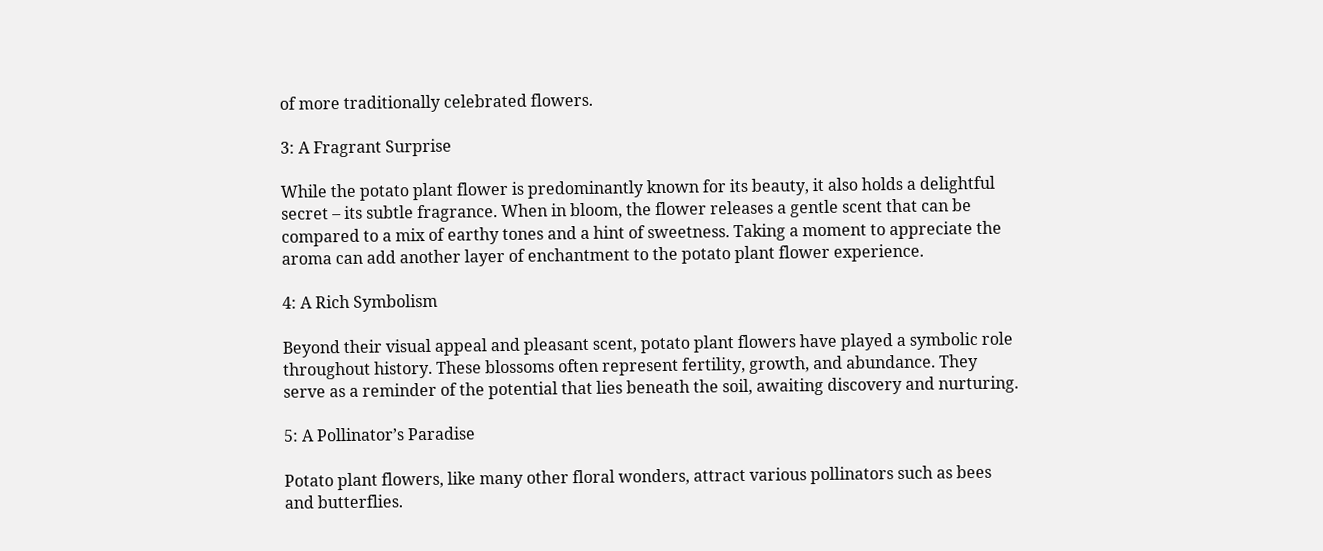of more traditionally celebrated flowers.

3: A Fragrant Surprise

While the potato plant flower is predominantly known for its beauty, it also holds a delightful secret – its subtle fragrance. When in bloom, the flower releases a gentle scent that can be compared to a mix of earthy tones and a hint of sweetness. Taking a moment to appreciate the aroma can add another layer of enchantment to the potato plant flower experience.

4: A Rich Symbolism

Beyond their visual appeal and pleasant scent, potato plant flowers have played a symbolic role throughout history. These blossoms often represent fertility, growth, and abundance. They serve as a reminder of the potential that lies beneath the soil, awaiting discovery and nurturing.

5: A Pollinator’s Paradise

Potato plant flowers, like many other floral wonders, attract various pollinators such as bees and butterflies.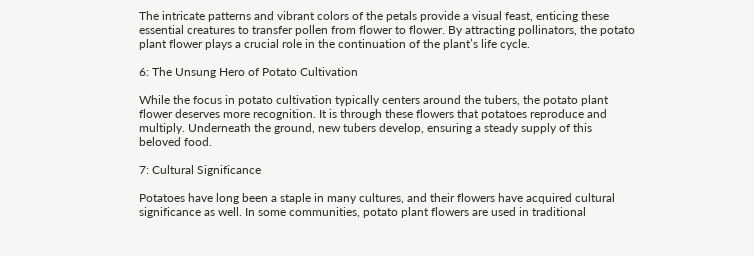The intricate patterns and vibrant colors of the petals provide a visual feast, enticing these essential creatures to transfer pollen from flower to flower. By attracting pollinators, the potato plant flower plays a crucial role in the continuation of the plant’s life cycle.

6: The Unsung Hero of Potato Cultivation

While the focus in potato cultivation typically centers around the tubers, the potato plant flower deserves more recognition. It is through these flowers that potatoes reproduce and multiply. Underneath the ground, new tubers develop, ensuring a steady supply of this beloved food.

7: Cultural Significance

Potatoes have long been a staple in many cultures, and their flowers have acquired cultural significance as well. In some communities, potato plant flowers are used in traditional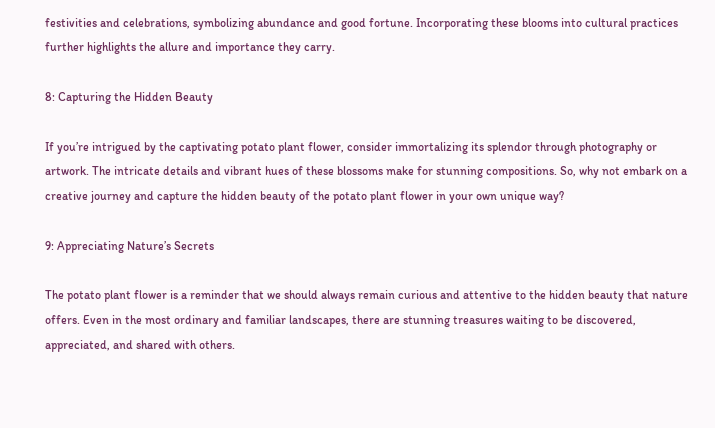festivities and celebrations, symbolizing abundance and good fortune. Incorporating these blooms into cultural practices further highlights the allure and importance they carry.

8: Capturing the Hidden Beauty

If you’re intrigued by the captivating potato plant flower, consider immortalizing its splendor through photography or artwork. The intricate details and vibrant hues of these blossoms make for stunning compositions. So, why not embark on a creative journey and capture the hidden beauty of the potato plant flower in your own unique way?

9: Appreciating Nature’s Secrets

The potato plant flower is a reminder that we should always remain curious and attentive to the hidden beauty that nature offers. Even in the most ordinary and familiar landscapes, there are stunning treasures waiting to be discovered, appreciated, and shared with others.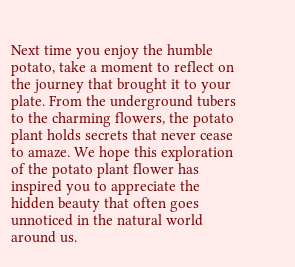Next time you enjoy the humble potato, take a moment to reflect on the journey that brought it to your plate. From the underground tubers to the charming flowers, the potato plant holds secrets that never cease to amaze. We hope this exploration of the potato plant flower has inspired you to appreciate the hidden beauty that often goes unnoticed in the natural world around us.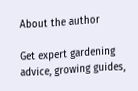About the author

Get expert gardening advice, growing guides,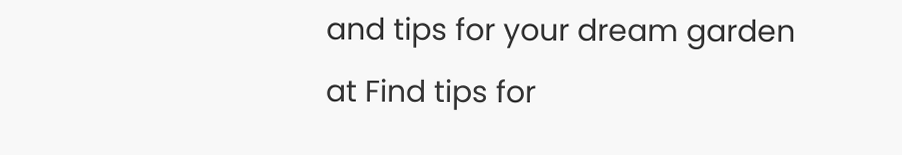and tips for your dream garden at Find tips for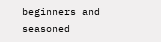beginners and seasoned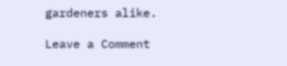gardeners alike.

Leave a Comment